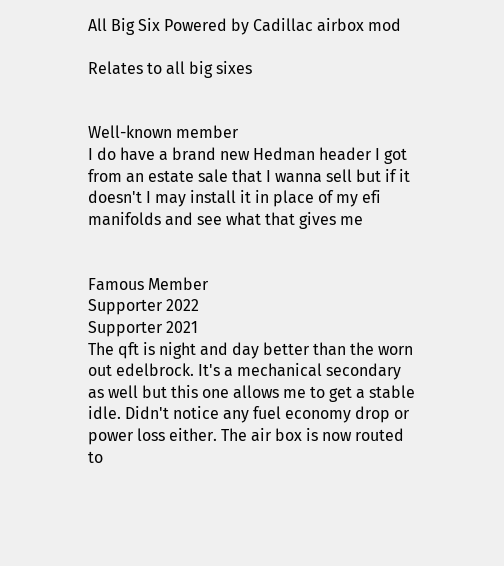All Big Six Powered by Cadillac airbox mod

Relates to all big sixes


Well-known member
I do have a brand new Hedman header I got from an estate sale that I wanna sell but if it doesn't I may install it in place of my efi manifolds and see what that gives me


Famous Member
Supporter 2022
Supporter 2021
The qft is night and day better than the worn out edelbrock. It's a mechanical secondary as well but this one allows me to get a stable idle. Didn't notice any fuel economy drop or power loss either. The air box is now routed to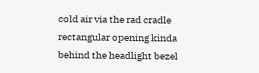cold air via the rad cradle rectangular opening kinda behind the headlight bezel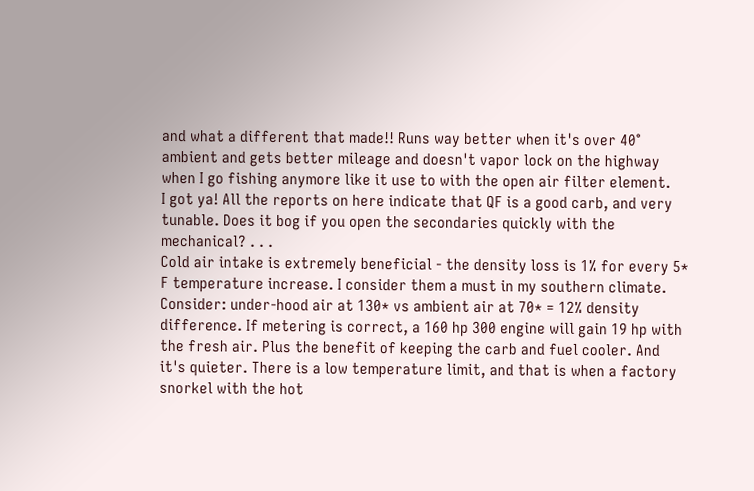and what a different that made!! Runs way better when it's over 40° ambient and gets better mileage and doesn't vapor lock on the highway when I go fishing anymore like it use to with the open air filter element.
I got ya! All the reports on here indicate that QF is a good carb, and very tunable. Does it bog if you open the secondaries quickly with the mechanical? . . .
Cold air intake is extremely beneficial - the density loss is 1% for every 5* F temperature increase. I consider them a must in my southern climate. Consider: under-hood air at 130* vs ambient air at 70* = 12% density difference. If metering is correct, a 160 hp 300 engine will gain 19 hp with the fresh air. Plus the benefit of keeping the carb and fuel cooler. And it's quieter. There is a low temperature limit, and that is when a factory snorkel with the hot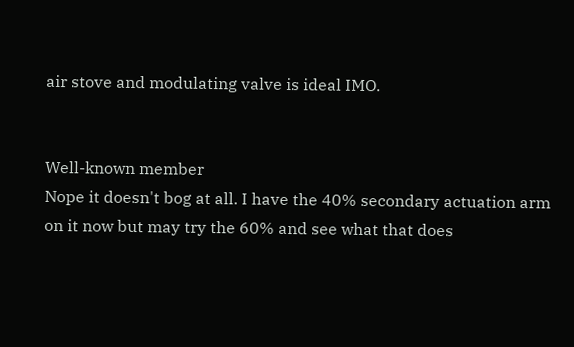air stove and modulating valve is ideal IMO.


Well-known member
Nope it doesn't bog at all. I have the 40% secondary actuation arm on it now but may try the 60% and see what that does